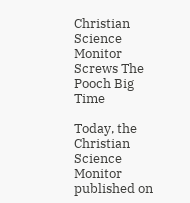Christian Science Monitor Screws The Pooch Big Time

Today, the Christian Science Monitor published on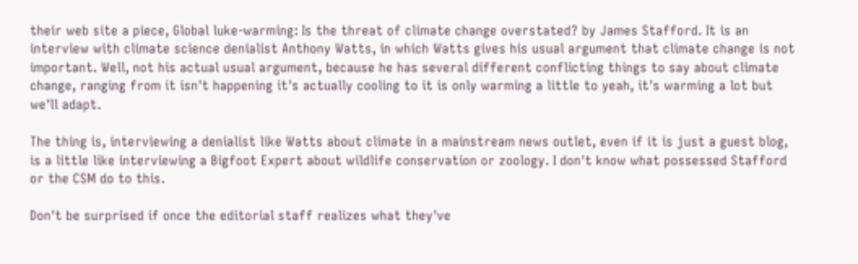their web site a piece, Global luke-warming: Is the threat of climate change overstated? by James Stafford. It is an interview with climate science denialist Anthony Watts, in which Watts gives his usual argument that climate change is not important. Well, not his actual usual argument, because he has several different conflicting things to say about climate change, ranging from it isn't happening it's actually cooling to it is only warming a little to yeah, it's warming a lot but we'll adapt.

The thing is, interviewing a denialist like Watts about climate in a mainstream news outlet, even if it is just a guest blog, is a little like interviewing a Bigfoot Expert about wildlife conservation or zoology. I don't know what possessed Stafford or the CSM do to this.

Don't be surprised if once the editorial staff realizes what they've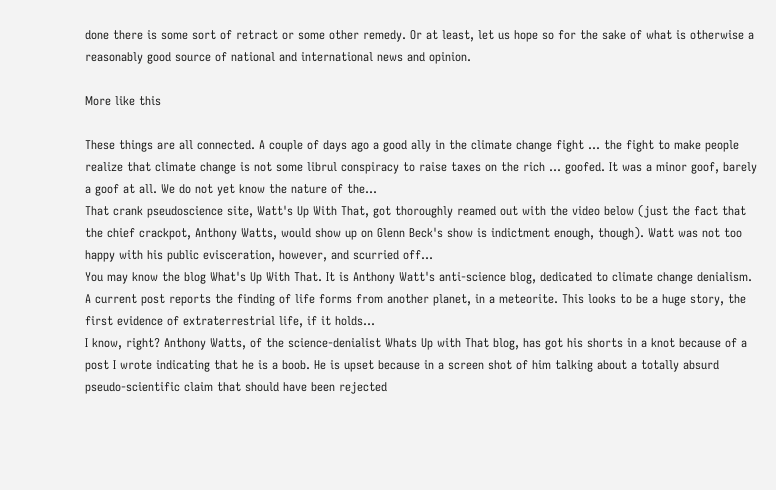done there is some sort of retract or some other remedy. Or at least, let us hope so for the sake of what is otherwise a reasonably good source of national and international news and opinion.

More like this

These things are all connected. A couple of days ago a good ally in the climate change fight ... the fight to make people realize that climate change is not some librul conspiracy to raise taxes on the rich ... goofed. It was a minor goof, barely a goof at all. We do not yet know the nature of the…
That crank pseudoscience site, Watt's Up With That, got thoroughly reamed out with the video below (just the fact that the chief crackpot, Anthony Watts, would show up on Glenn Beck's show is indictment enough, though). Watt was not too happy with his public evisceration, however, and scurried off…
You may know the blog What's Up With That. It is Anthony Watt's anti-science blog, dedicated to climate change denialism. A current post reports the finding of life forms from another planet, in a meteorite. This looks to be a huge story, the first evidence of extraterrestrial life, if it holds…
I know, right? Anthony Watts, of the science-denialist Whats Up with That blog, has got his shorts in a knot because of a post I wrote indicating that he is a boob. He is upset because in a screen shot of him talking about a totally absurd pseudo-scientific claim that should have been rejected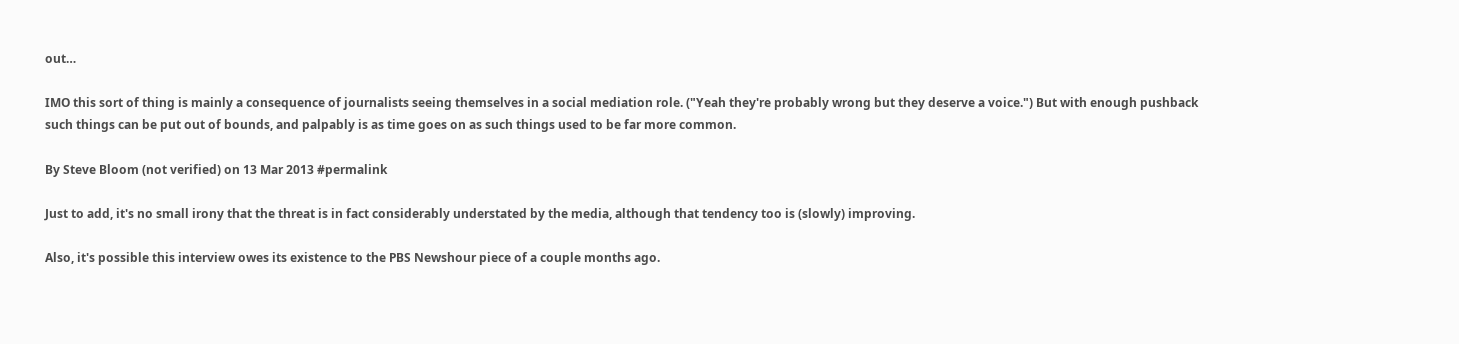out…

IMO this sort of thing is mainly a consequence of journalists seeing themselves in a social mediation role. ("Yeah they're probably wrong but they deserve a voice.") But with enough pushback such things can be put out of bounds, and palpably is as time goes on as such things used to be far more common.

By Steve Bloom (not verified) on 13 Mar 2013 #permalink

Just to add, it's no small irony that the threat is in fact considerably understated by the media, although that tendency too is (slowly) improving.

Also, it's possible this interview owes its existence to the PBS Newshour piece of a couple months ago.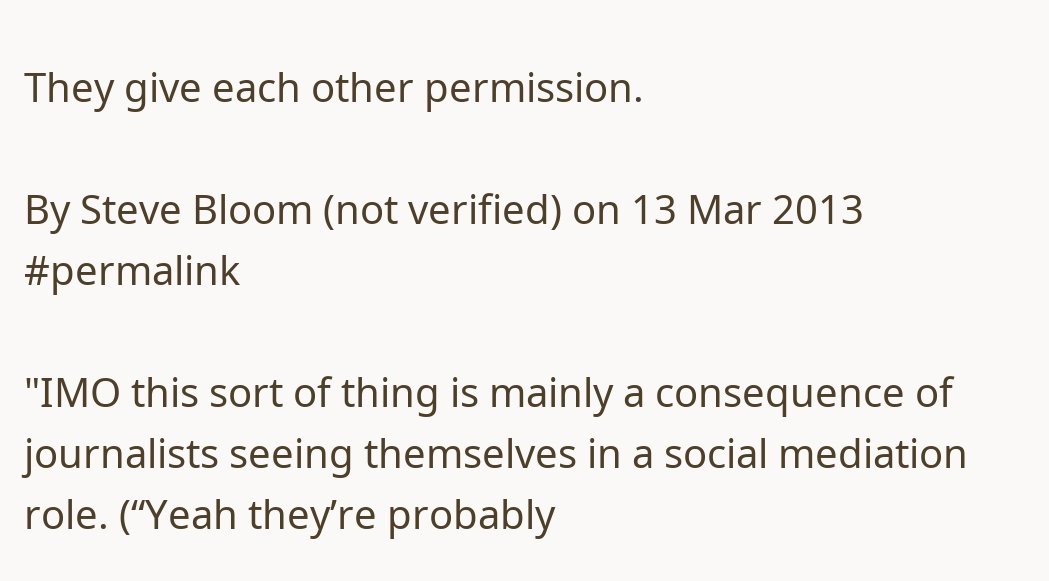They give each other permission.

By Steve Bloom (not verified) on 13 Mar 2013 #permalink

"IMO this sort of thing is mainly a consequence of journalists seeing themselves in a social mediation role. (“Yeah they’re probably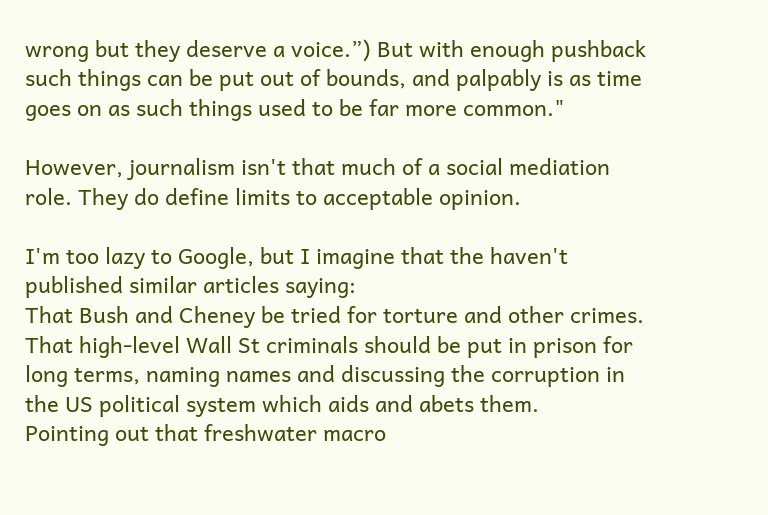wrong but they deserve a voice.”) But with enough pushback such things can be put out of bounds, and palpably is as time goes on as such things used to be far more common."

However, journalism isn't that much of a social mediation role. They do define limits to acceptable opinion.

I'm too lazy to Google, but I imagine that the haven't published similar articles saying:
That Bush and Cheney be tried for torture and other crimes.
That high-level Wall St criminals should be put in prison for long terms, naming names and discussing the corruption in the US political system which aids and abets them.
Pointing out that freshwater macro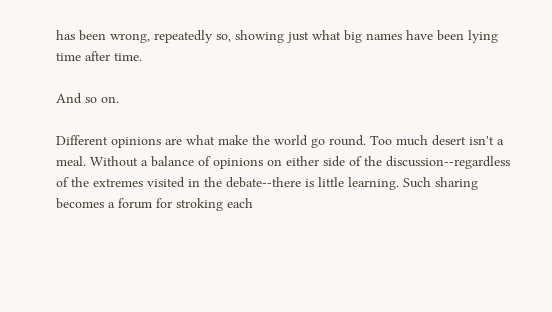has been wrong, repeatedly so, showing just what big names have been lying time after time.

And so on.

Different opinions are what make the world go round. Too much desert isn't a meal. Without a balance of opinions on either side of the discussion--regardless of the extremes visited in the debate--there is little learning. Such sharing becomes a forum for stroking each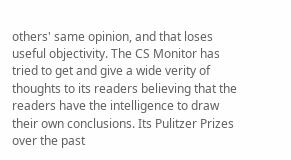others' same opinion, and that loses useful objectivity. The CS Monitor has tried to get and give a wide verity of thoughts to its readers believing that the readers have the intelligence to draw their own conclusions. Its Pulitzer Prizes over the past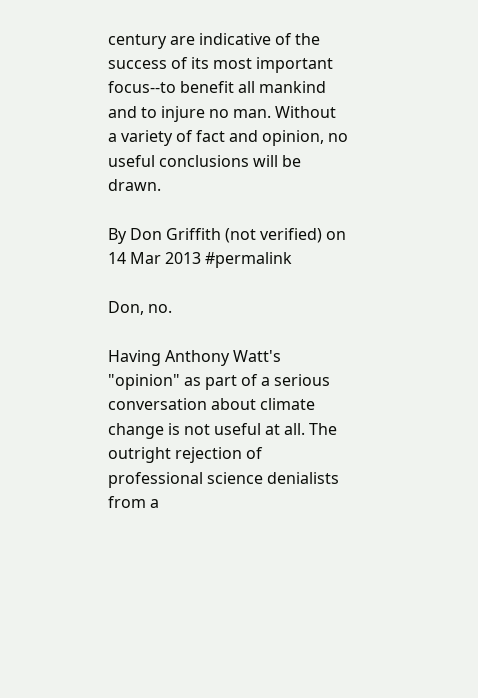century are indicative of the success of its most important focus--to benefit all mankind and to injure no man. Without a variety of fact and opinion, no useful conclusions will be drawn.

By Don Griffith (not verified) on 14 Mar 2013 #permalink

Don, no.

Having Anthony Watt's "opinion" as part of a serious conversation about climate change is not useful at all. The outright rejection of professional science denialists from a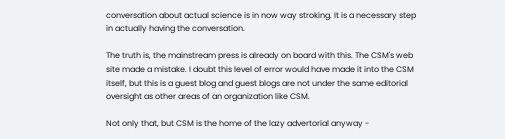conversation about actual science is in now way stroking. It is a necessary step in actually having the conversation.

The truth is, the mainstream press is already on board with this. The CSM's web site made a mistake. I doubt this level of error would have made it into the CSM itself, but this is a guest blog and guest blogs are not under the same editorial oversight as other areas of an organization like CSM.

Not only that, but CSM is the home of the lazy advertorial anyway -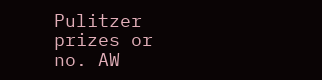Pulitzer prizes or no. AW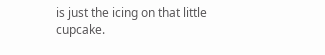is just the icing on that little cupcake.